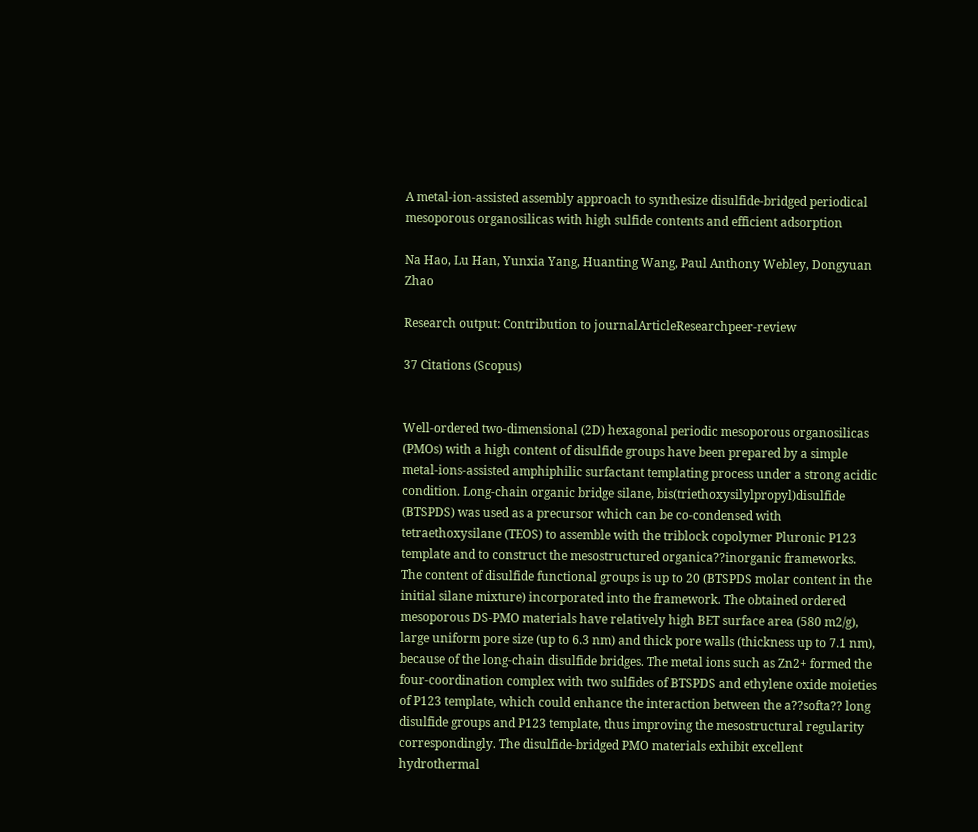A metal-ion-assisted assembly approach to synthesize disulfide-bridged periodical mesoporous organosilicas with high sulfide contents and efficient adsorption

Na Hao, Lu Han, Yunxia Yang, Huanting Wang, Paul Anthony Webley, Dongyuan Zhao

Research output: Contribution to journalArticleResearchpeer-review

37 Citations (Scopus)


Well-ordered two-dimensional (2D) hexagonal periodic mesoporous organosilicas (PMOs) with a high content of disulfide groups have been prepared by a simple metal-ions-assisted amphiphilic surfactant templating process under a strong acidic condition. Long-chain organic bridge silane, bis(triethoxysilylpropyl)disulfide (BTSPDS) was used as a precursor which can be co-condensed with tetraethoxysilane (TEOS) to assemble with the triblock copolymer Pluronic P123 template and to construct the mesostructured organica??inorganic frameworks. The content of disulfide functional groups is up to 20 (BTSPDS molar content in the initial silane mixture) incorporated into the framework. The obtained ordered mesoporous DS-PMO materials have relatively high BET surface area (580 m2/g), large uniform pore size (up to 6.3 nm) and thick pore walls (thickness up to 7.1 nm), because of the long-chain disulfide bridges. The metal ions such as Zn2+ formed the four-coordination complex with two sulfides of BTSPDS and ethylene oxide moieties of P123 template, which could enhance the interaction between the a??softa?? long disulfide groups and P123 template, thus improving the mesostructural regularity correspondingly. The disulfide-bridged PMO materials exhibit excellent hydrothermal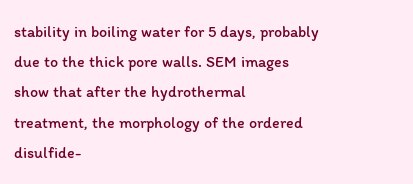stability in boiling water for 5 days, probably due to the thick pore walls. SEM images show that after the hydrothermal treatment, the morphology of the ordered disulfide-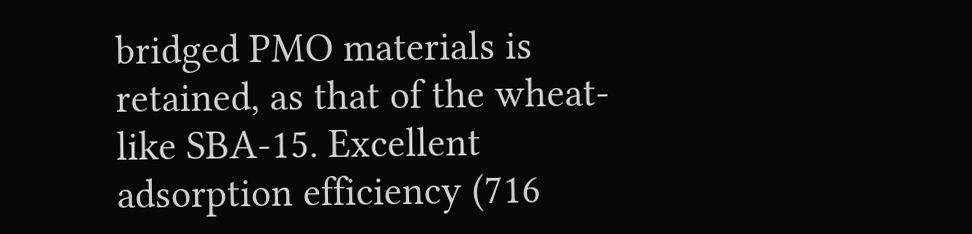bridged PMO materials is retained, as that of the wheat-like SBA-15. Excellent adsorption efficiency (716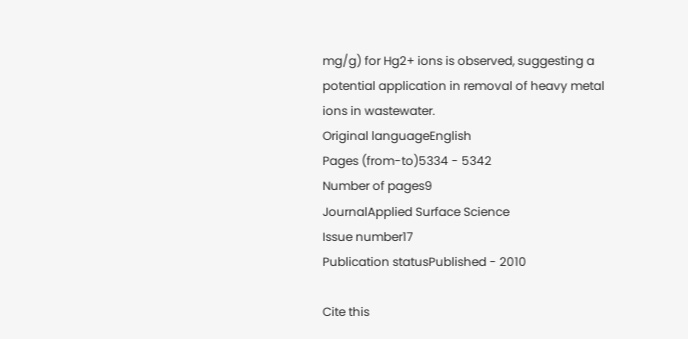mg/g) for Hg2+ ions is observed, suggesting a potential application in removal of heavy metal ions in wastewater.
Original languageEnglish
Pages (from-to)5334 - 5342
Number of pages9
JournalApplied Surface Science
Issue number17
Publication statusPublished - 2010

Cite this